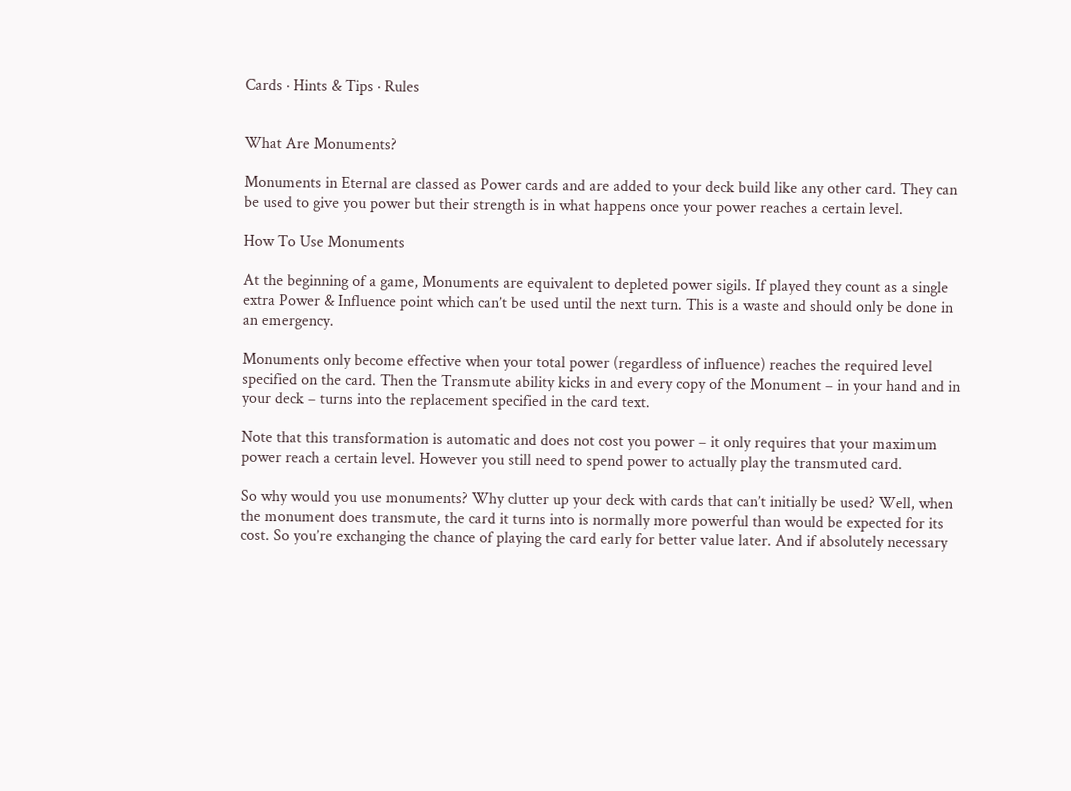Cards · Hints & Tips · Rules


What Are Monuments?

Monuments in Eternal are classed as Power cards and are added to your deck build like any other card. They can be used to give you power but their strength is in what happens once your power reaches a certain level.

How To Use Monuments

At the beginning of a game, Monuments are equivalent to depleted power sigils. If played they count as a single extra Power & Influence point which can’t be used until the next turn. This is a waste and should only be done in an emergency.

Monuments only become effective when your total power (regardless of influence) reaches the required level specified on the card. Then the Transmute ability kicks in and every copy of the Monument – in your hand and in your deck – turns into the replacement specified in the card text.

Note that this transformation is automatic and does not cost you power – it only requires that your maximum power reach a certain level. However you still need to spend power to actually play the transmuted card.

So why would you use monuments? Why clutter up your deck with cards that can’t initially be used? Well, when the monument does transmute, the card it turns into is normally more powerful than would be expected for its cost. So you’re exchanging the chance of playing the card early for better value later. And if absolutely necessary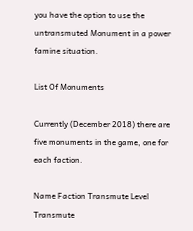you have the option to use the untransmuted Monument in a power famine situation.

List Of Monuments

Currently (December 2018) there are five monuments in the game, one for each faction.

Name Faction Transmute Level Transmute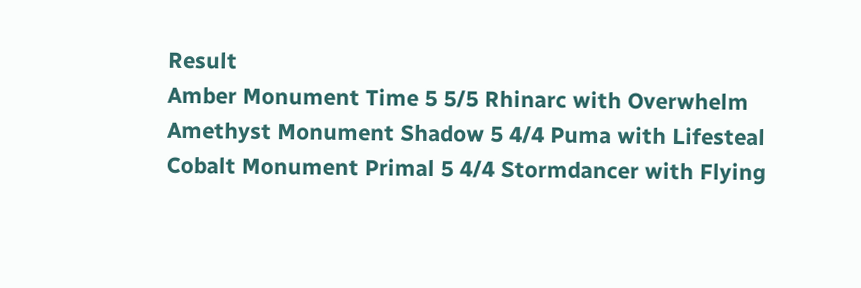Result
Amber Monument Time 5 5/5 Rhinarc with Overwhelm
Amethyst Monument Shadow 5 4/4 Puma with Lifesteal
Cobalt Monument Primal 5 4/4 Stormdancer with Flying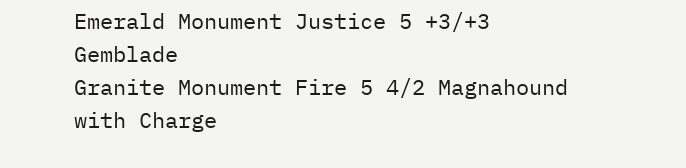Emerald Monument Justice 5 +3/+3 Gemblade
Granite Monument Fire 5 4/2 Magnahound with Charge